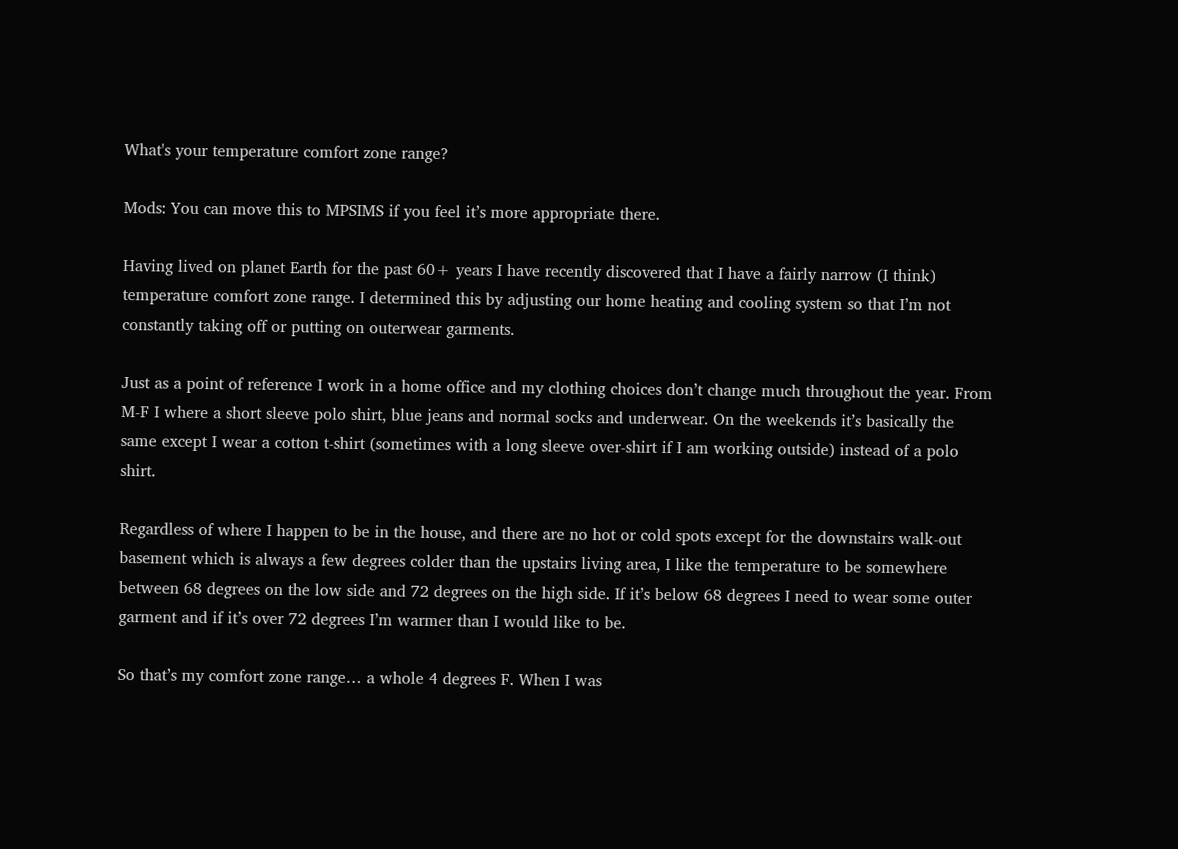What's your temperature comfort zone range?

Mods: You can move this to MPSIMS if you feel it’s more appropriate there.

Having lived on planet Earth for the past 60+ years I have recently discovered that I have a fairly narrow (I think) temperature comfort zone range. I determined this by adjusting our home heating and cooling system so that I’m not constantly taking off or putting on outerwear garments.

Just as a point of reference I work in a home office and my clothing choices don’t change much throughout the year. From M-F I where a short sleeve polo shirt, blue jeans and normal socks and underwear. On the weekends it’s basically the same except I wear a cotton t-shirt (sometimes with a long sleeve over-shirt if I am working outside) instead of a polo shirt.

Regardless of where I happen to be in the house, and there are no hot or cold spots except for the downstairs walk-out basement which is always a few degrees colder than the upstairs living area, I like the temperature to be somewhere between 68 degrees on the low side and 72 degrees on the high side. If it’s below 68 degrees I need to wear some outer garment and if it’s over 72 degrees I’m warmer than I would like to be.

So that’s my comfort zone range… a whole 4 degrees F. When I was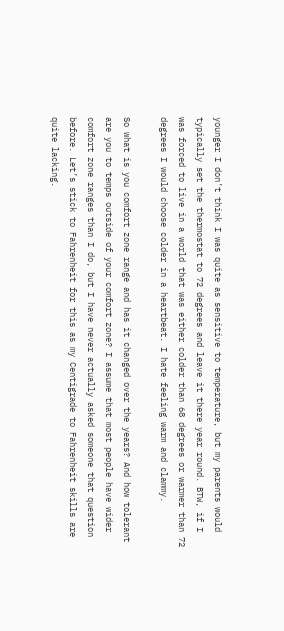younger I don’t think I was quite as sensitive to temperature, but my parents would typically set the thermostat to 72 degrees and leave it there year round. BTW, if I was forced to live in a world that was either colder than 68 degrees or warmer than 72 degrees I would choose colder in a heartbeat. I hate feeling warm and clammy.

So what is you comfort zone range and has it changed over the years? And how tolerant are you to temps outside of your comfort zone? I assume that most people have wider comfort zone ranges than I do, but I have never actually asked someone that question before. Let’s stick to Fahrenheit for this as my Centigrade to Fahrenheit skills are quite lacking.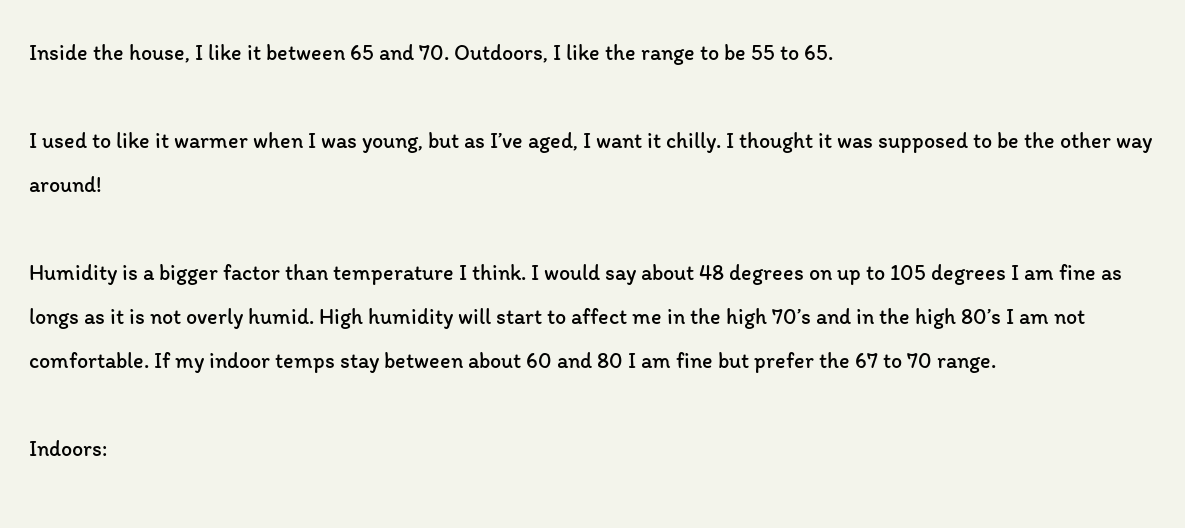Inside the house, I like it between 65 and 70. Outdoors, I like the range to be 55 to 65.

I used to like it warmer when I was young, but as I’ve aged, I want it chilly. I thought it was supposed to be the other way around!

Humidity is a bigger factor than temperature I think. I would say about 48 degrees on up to 105 degrees I am fine as longs as it is not overly humid. High humidity will start to affect me in the high 70’s and in the high 80’s I am not comfortable. If my indoor temps stay between about 60 and 80 I am fine but prefer the 67 to 70 range.

Indoors: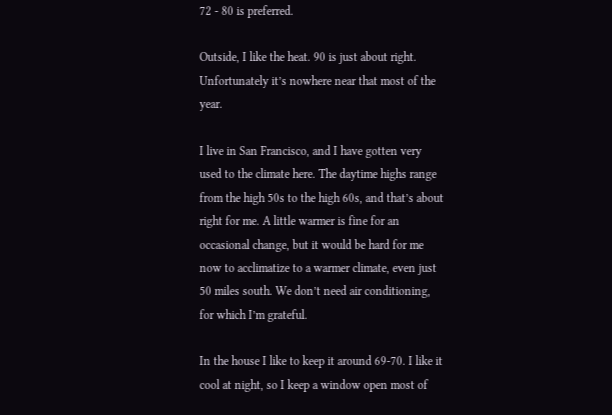72 - 80 is preferred.

Outside, I like the heat. 90 is just about right. Unfortunately it’s nowhere near that most of the year.

I live in San Francisco, and I have gotten very used to the climate here. The daytime highs range from the high 50s to the high 60s, and that’s about right for me. A little warmer is fine for an occasional change, but it would be hard for me now to acclimatize to a warmer climate, even just 50 miles south. We don’t need air conditioning, for which I’m grateful.

In the house I like to keep it around 69-70. I like it cool at night, so I keep a window open most of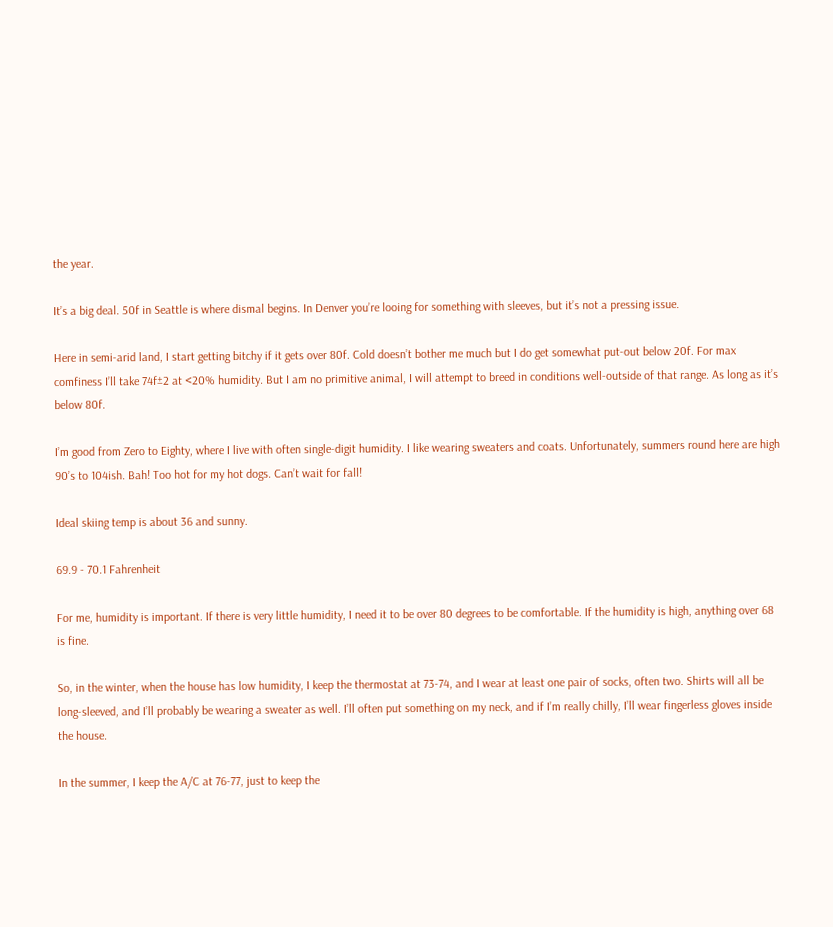the year.

It’s a big deal. 50f in Seattle is where dismal begins. In Denver you’re looing for something with sleeves, but it’s not a pressing issue.

Here in semi-arid land, I start getting bitchy if it gets over 80f. Cold doesn’t bother me much but I do get somewhat put-out below 20f. For max comfiness I’ll take 74f±2 at <20% humidity. But I am no primitive animal, I will attempt to breed in conditions well-outside of that range. As long as it’s below 80f.

I’m good from Zero to Eighty, where I live with often single-digit humidity. I like wearing sweaters and coats. Unfortunately, summers round here are high 90’s to 104ish. Bah! Too hot for my hot dogs. Can’t wait for fall!

Ideal skiing temp is about 36 and sunny.

69.9 - 70.1 Fahrenheit

For me, humidity is important. If there is very little humidity, I need it to be over 80 degrees to be comfortable. If the humidity is high, anything over 68 is fine.

So, in the winter, when the house has low humidity, I keep the thermostat at 73-74, and I wear at least one pair of socks, often two. Shirts will all be long-sleeved, and I’ll probably be wearing a sweater as well. I’ll often put something on my neck, and if I’m really chilly, I’ll wear fingerless gloves inside the house.

In the summer, I keep the A/C at 76-77, just to keep the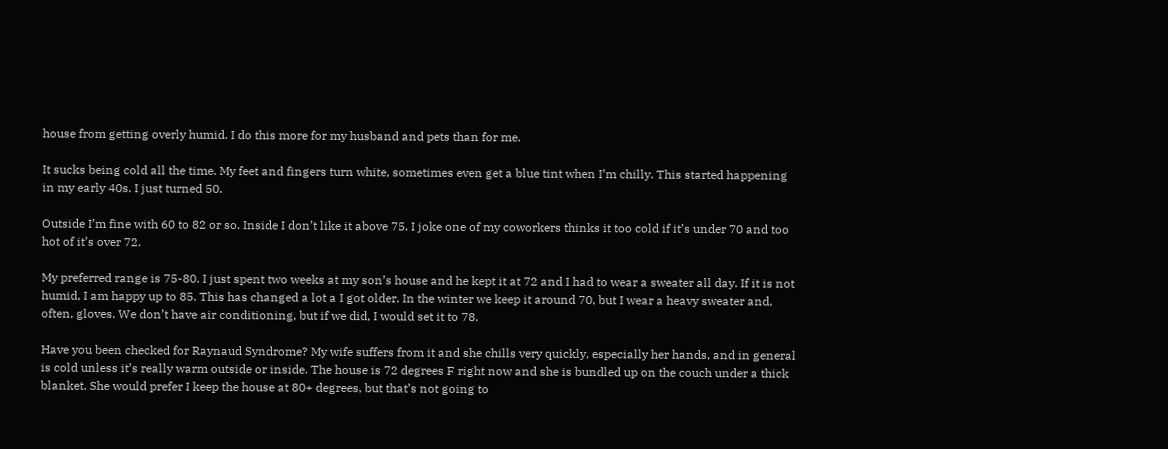house from getting overly humid. I do this more for my husband and pets than for me.

It sucks being cold all the time. My feet and fingers turn white, sometimes even get a blue tint when I’m chilly. This started happening in my early 40s. I just turned 50.

Outside I’m fine with 60 to 82 or so. Inside I don’t like it above 75. I joke one of my coworkers thinks it too cold if it’s under 70 and too hot of it’s over 72.

My preferred range is 75-80. I just spent two weeks at my son’s house and he kept it at 72 and I had to wear a sweater all day. If it is not humid, I am happy up to 85. This has changed a lot a I got older. In the winter we keep it around 70, but I wear a heavy sweater and, often, gloves. We don’t have air conditioning, but if we did, I would set it to 78.

Have you been checked for Raynaud Syndrome? My wife suffers from it and she chills very quickly, especially her hands, and in general is cold unless it’s really warm outside or inside. The house is 72 degrees F right now and she is bundled up on the couch under a thick blanket. She would prefer I keep the house at 80+ degrees, but that’s not going to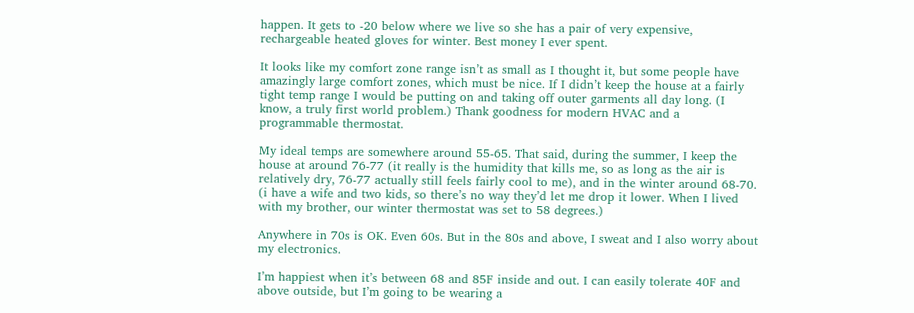happen. It gets to -20 below where we live so she has a pair of very expensive, rechargeable heated gloves for winter. Best money I ever spent.

It looks like my comfort zone range isn’t as small as I thought it, but some people have amazingly large comfort zones, which must be nice. If I didn’t keep the house at a fairly tight temp range I would be putting on and taking off outer garments all day long. (I know, a truly first world problem.) Thank goodness for modern HVAC and a programmable thermostat.

My ideal temps are somewhere around 55-65. That said, during the summer, I keep the house at around 76-77 (it really is the humidity that kills me, so as long as the air is relatively dry, 76-77 actually still feels fairly cool to me), and in the winter around 68-70. (i have a wife and two kids, so there’s no way they’d let me drop it lower. When I lived with my brother, our winter thermostat was set to 58 degrees.)

Anywhere in 70s is OK. Even 60s. But in the 80s and above, I sweat and I also worry about my electronics.

I’m happiest when it’s between 68 and 85F inside and out. I can easily tolerate 40F and above outside, but I’m going to be wearing a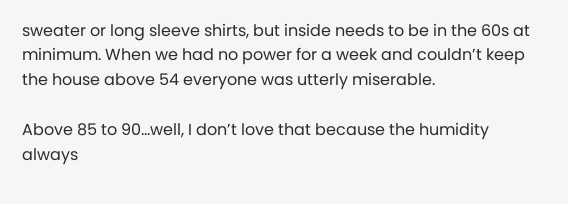sweater or long sleeve shirts, but inside needs to be in the 60s at minimum. When we had no power for a week and couldn’t keep the house above 54 everyone was utterly miserable.

Above 85 to 90…well, I don’t love that because the humidity always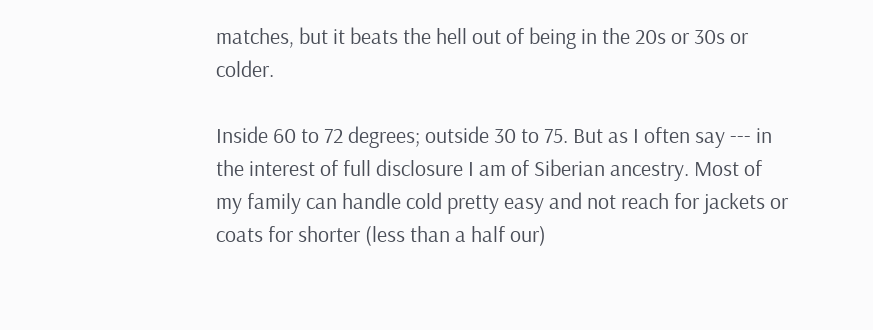matches, but it beats the hell out of being in the 20s or 30s or colder.

Inside 60 to 72 degrees; outside 30 to 75. But as I often say --- in the interest of full disclosure I am of Siberian ancestry. Most of my family can handle cold pretty easy and not reach for jackets or coats for shorter (less than a half our)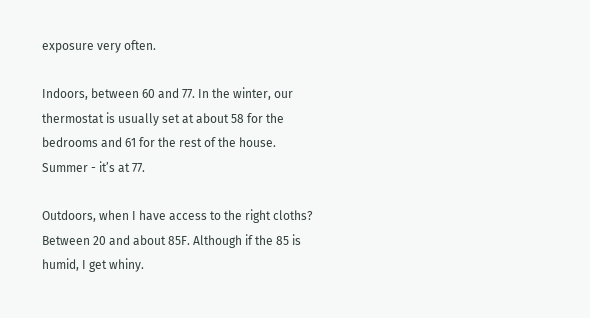exposure very often.

Indoors, between 60 and 77. In the winter, our thermostat is usually set at about 58 for the bedrooms and 61 for the rest of the house. Summer - it’s at 77.

Outdoors, when I have access to the right cloths? Between 20 and about 85F. Although if the 85 is humid, I get whiny.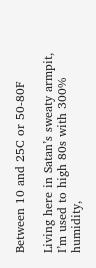Between 10 and 25C or 50-80F

Living here in Satan’s sweaty armpit, I’m used to high 80s with 300% humidity,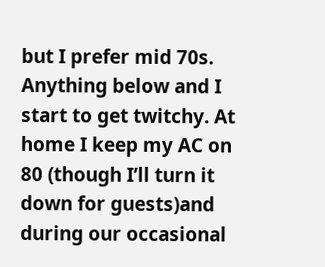but I prefer mid 70s. Anything below and I start to get twitchy. At home I keep my AC on 80 (though I’ll turn it down for guests)and during our occasional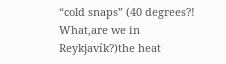“cold snaps” (40 degrees?! What,are we in Reykjavík?)the heat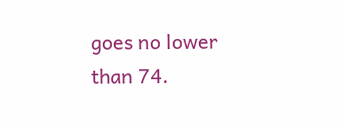goes no lower than 74.